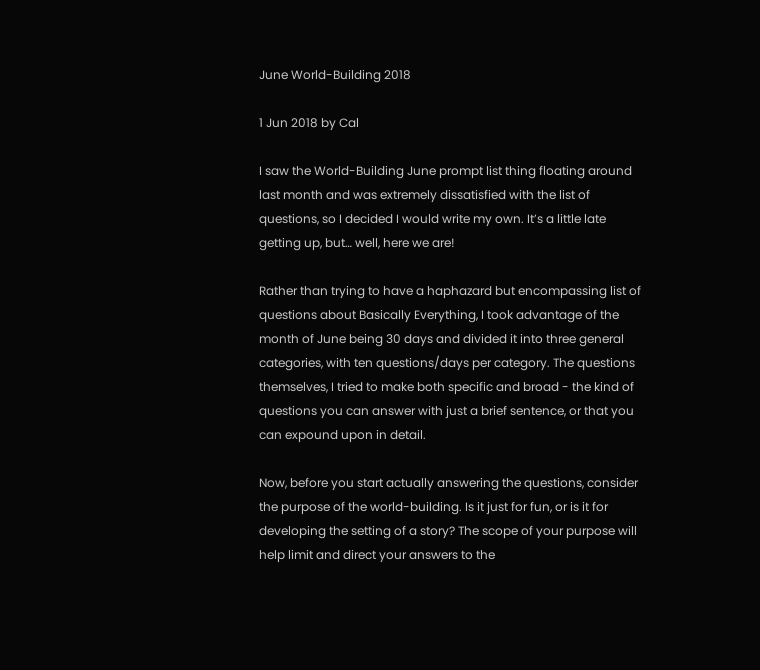June World-Building 2018

1 Jun 2018 by Cal

I saw the World-Building June prompt list thing floating around last month and was extremely dissatisfied with the list of questions, so I decided I would write my own. It’s a little late getting up, but… well, here we are!

Rather than trying to have a haphazard but encompassing list of questions about Basically Everything, I took advantage of the month of June being 30 days and divided it into three general categories, with ten questions/days per category. The questions themselves, I tried to make both specific and broad - the kind of questions you can answer with just a brief sentence, or that you can expound upon in detail.

Now, before you start actually answering the questions, consider the purpose of the world-building. Is it just for fun, or is it for developing the setting of a story? The scope of your purpose will help limit and direct your answers to the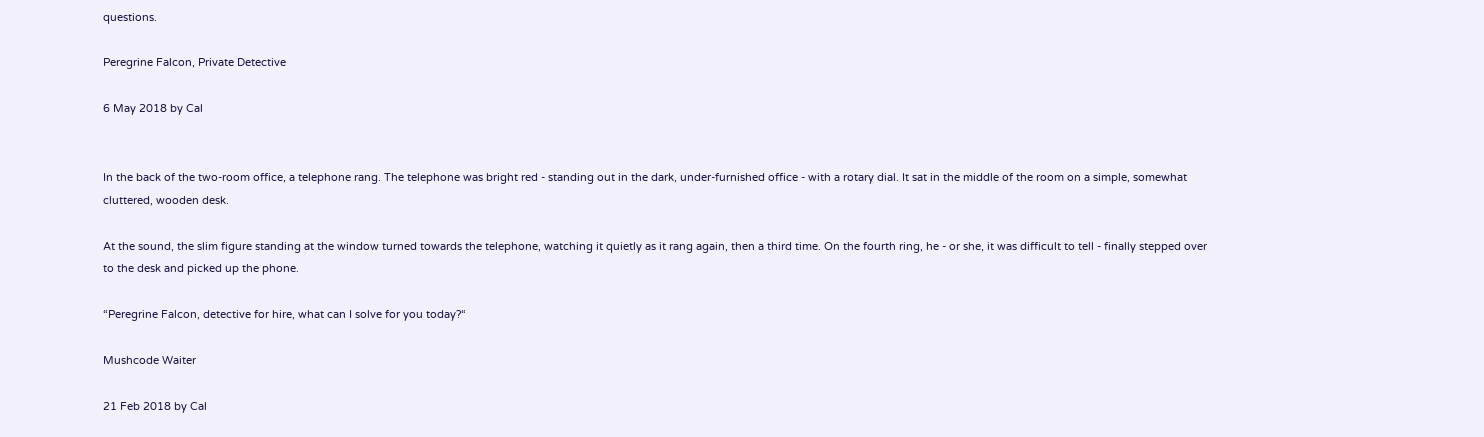questions.

Peregrine Falcon, Private Detective

6 May 2018 by Cal


In the back of the two-room office, a telephone rang. The telephone was bright red - standing out in the dark, under-furnished office - with a rotary dial. It sat in the middle of the room on a simple, somewhat cluttered, wooden desk.

At the sound, the slim figure standing at the window turned towards the telephone, watching it quietly as it rang again, then a third time. On the fourth ring, he - or she, it was difficult to tell - finally stepped over to the desk and picked up the phone.

“Peregrine Falcon, detective for hire, what can I solve for you today?“

Mushcode Waiter

21 Feb 2018 by Cal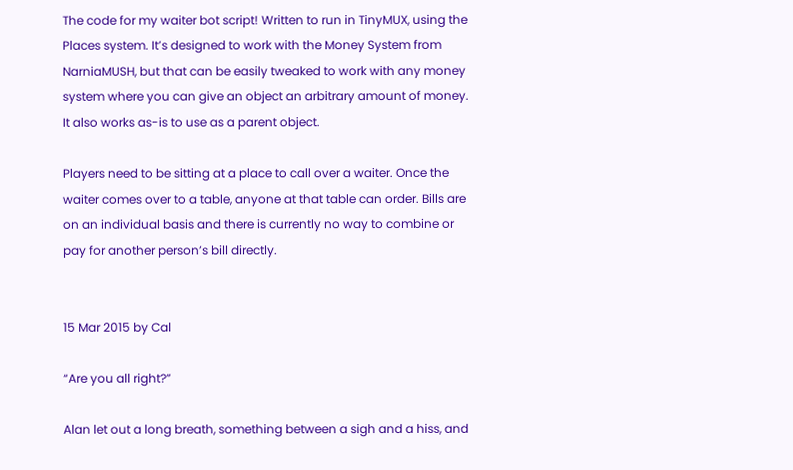The code for my waiter bot script! Written to run in TinyMUX, using the Places system. It’s designed to work with the Money System from NarniaMUSH, but that can be easily tweaked to work with any money system where you can give an object an arbitrary amount of money. It also works as-is to use as a parent object.

Players need to be sitting at a place to call over a waiter. Once the waiter comes over to a table, anyone at that table can order. Bills are on an individual basis and there is currently no way to combine or pay for another person’s bill directly.


15 Mar 2015 by Cal

“Are you all right?”

Alan let out a long breath, something between a sigh and a hiss, and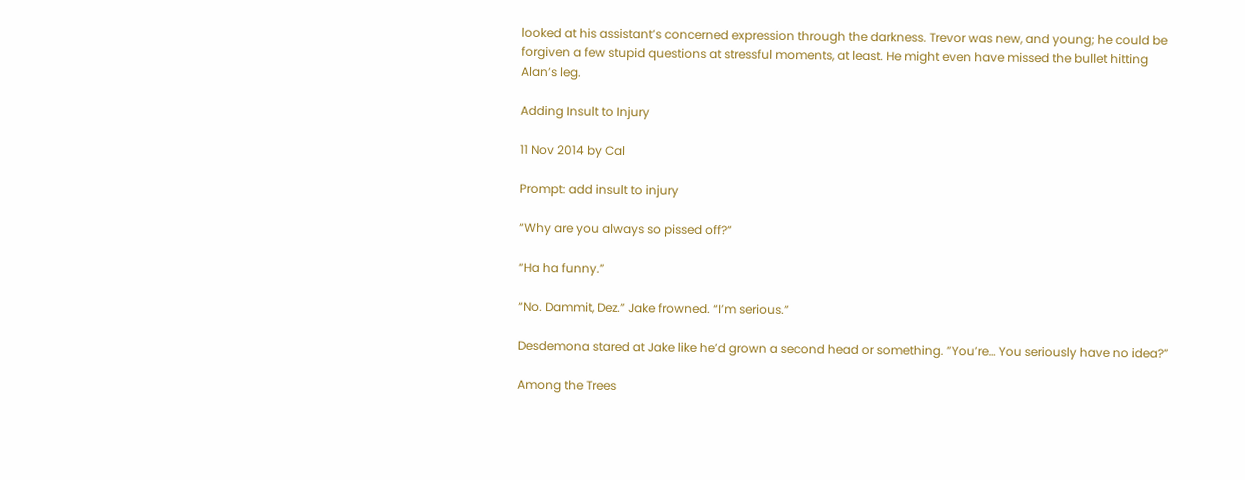looked at his assistant’s concerned expression through the darkness. Trevor was new, and young; he could be forgiven a few stupid questions at stressful moments, at least. He might even have missed the bullet hitting Alan’s leg.

Adding Insult to Injury

11 Nov 2014 by Cal

Prompt: add insult to injury

“Why are you always so pissed off?”

“Ha ha funny.”

“No. Dammit, Dez.” Jake frowned. “I’m serious.”

Desdemona stared at Jake like he’d grown a second head or something. ”You’re… You seriously have no idea?”

Among the Trees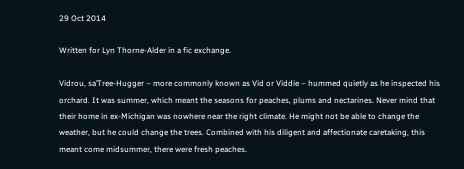29 Oct 2014

Written for Lyn Thorne-Alder in a fic exchange.

Vidrou, sa’Tree-Hugger – more commonly known as Vid or Viddie – hummed quietly as he inspected his orchard. It was summer, which meant the seasons for peaches, plums and nectarines. Never mind that their home in ex-Michigan was nowhere near the right climate. He might not be able to change the weather, but he could change the trees. Combined with his diligent and affectionate caretaking, this meant come midsummer, there were fresh peaches.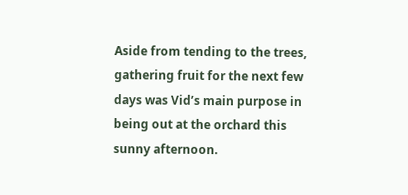Aside from tending to the trees, gathering fruit for the next few days was Vid’s main purpose in being out at the orchard this sunny afternoon.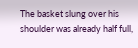The basket slung over his shoulder was already half full,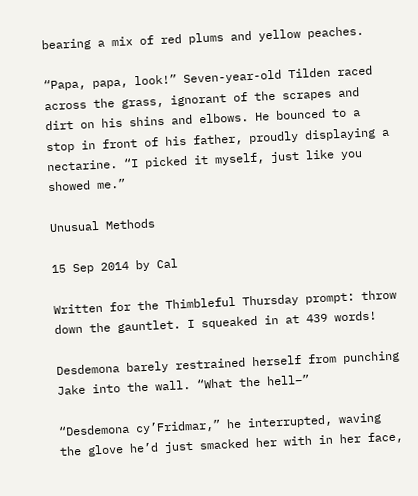bearing a mix of red plums and yellow peaches.

“Papa, papa, look!” Seven-year-old Tilden raced across the grass, ignorant of the scrapes and dirt on his shins and elbows. He bounced to a stop in front of his father, proudly displaying a nectarine. “I picked it myself, just like you showed me.”

Unusual Methods

15 Sep 2014 by Cal

Written for the Thimbleful Thursday prompt: throw down the gauntlet. I squeaked in at 439 words!

Desdemona barely restrained herself from punching Jake into the wall. “What the hell–”

“Desdemona cy’Fridmar,” he interrupted, waving the glove he’d just smacked her with in her face,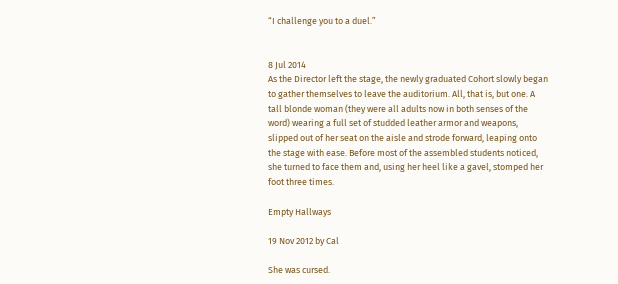“I challenge you to a duel.”


8 Jul 2014
As the Director left the stage, the newly graduated Cohort slowly began to gather themselves to leave the auditorium. All, that is, but one. A tall blonde woman (they were all adults now in both senses of the word) wearing a full set of studded leather armor and weapons, slipped out of her seat on the aisle and strode forward, leaping onto the stage with ease. Before most of the assembled students noticed, she turned to face them and, using her heel like a gavel, stomped her foot three times.

Empty Hallways

19 Nov 2012 by Cal

She was cursed.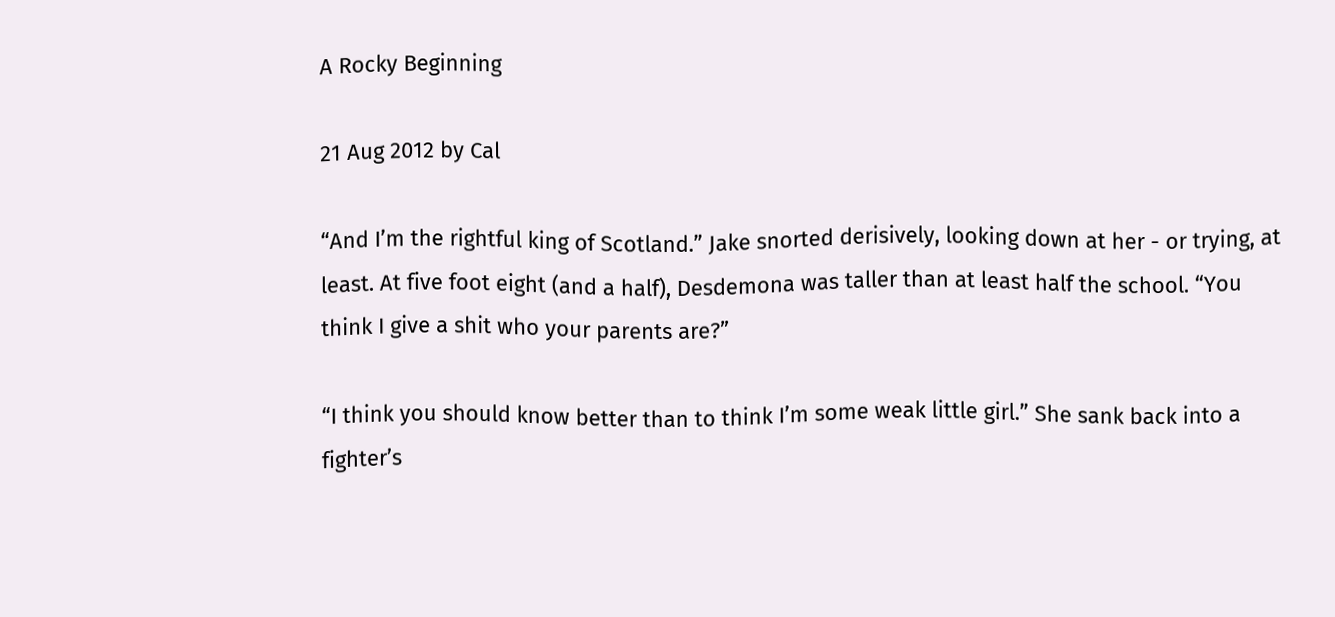A Rocky Beginning

21 Aug 2012 by Cal

“And I’m the rightful king of Scotland.” Jake snorted derisively, looking down at her - or trying, at least. At five foot eight (and a half), Desdemona was taller than at least half the school. “You think I give a shit who your parents are?”

“I think you should know better than to think I’m some weak little girl.” She sank back into a fighter’s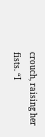crouch, raising her fists. “I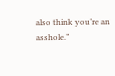also think you’re an asshole.”